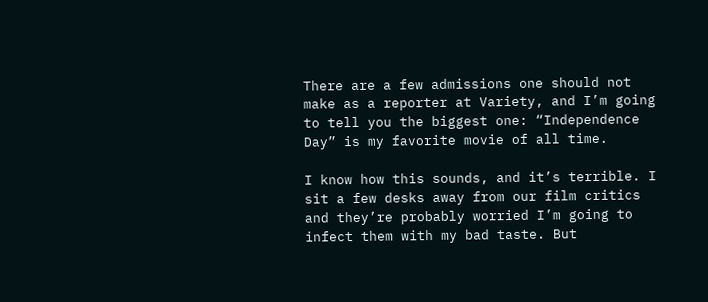There are a few admissions one should not make as a reporter at Variety, and I’m going to tell you the biggest one: “Independence Day” is my favorite movie of all time.

I know how this sounds, and it’s terrible. I sit a few desks away from our film critics and they’re probably worried I’m going to infect them with my bad taste. But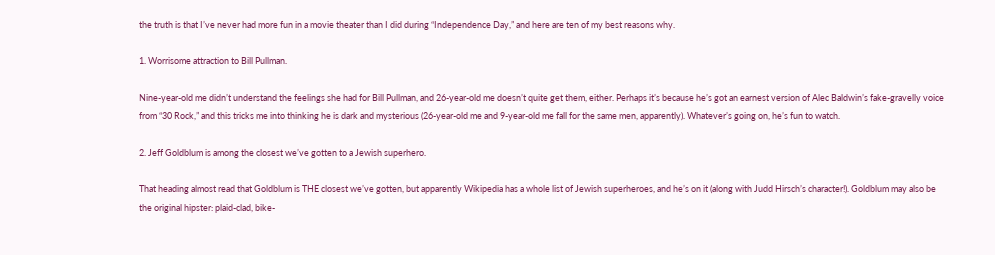the truth is that I’ve never had more fun in a movie theater than I did during “Independence Day,” and here are ten of my best reasons why.

1. Worrisome attraction to Bill Pullman.

Nine-year-old me didn’t understand the feelings she had for Bill Pullman, and 26-year-old me doesn’t quite get them, either. Perhaps it’s because he’s got an earnest version of Alec Baldwin’s fake-gravelly voice from “30 Rock,” and this tricks me into thinking he is dark and mysterious (26-year-old me and 9-year-old me fall for the same men, apparently). Whatever’s going on, he’s fun to watch.

2. Jeff Goldblum is among the closest we’ve gotten to a Jewish superhero.

That heading almost read that Goldblum is THE closest we’ve gotten, but apparently Wikipedia has a whole list of Jewish superheroes, and he’s on it (along with Judd Hirsch’s character!). Goldblum may also be the original hipster: plaid-clad, bike-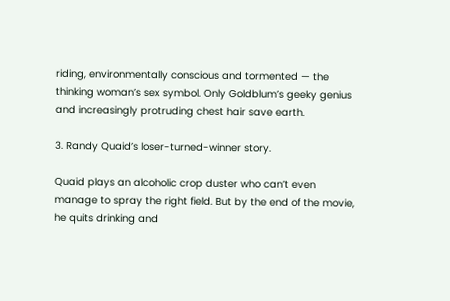riding, environmentally conscious and tormented — the thinking woman’s sex symbol. Only Goldblum’s geeky genius and increasingly protruding chest hair save earth.

3. Randy Quaid’s loser-turned-winner story.

Quaid plays an alcoholic crop duster who can’t even manage to spray the right field. But by the end of the movie, he quits drinking and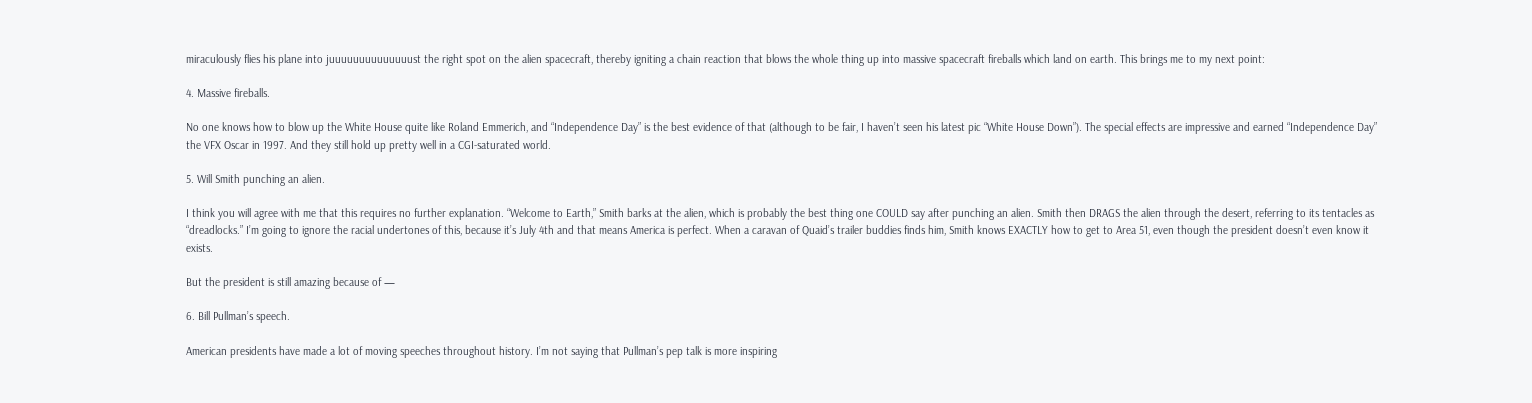miraculously flies his plane into juuuuuuuuuuuuuust the right spot on the alien spacecraft, thereby igniting a chain reaction that blows the whole thing up into massive spacecraft fireballs which land on earth. This brings me to my next point:

4. Massive fireballs.

No one knows how to blow up the White House quite like Roland Emmerich, and “Independence Day” is the best evidence of that (although to be fair, I haven’t seen his latest pic “White House Down”). The special effects are impressive and earned “Independence Day” the VFX Oscar in 1997. And they still hold up pretty well in a CGI-saturated world.

5. Will Smith punching an alien.

I think you will agree with me that this requires no further explanation. “Welcome to Earth,” Smith barks at the alien, which is probably the best thing one COULD say after punching an alien. Smith then DRAGS the alien through the desert, referring to its tentacles as “dreadlocks.” I’m going to ignore the racial undertones of this, because it’s July 4th and that means America is perfect. When a caravan of Quaid’s trailer buddies finds him, Smith knows EXACTLY how to get to Area 51, even though the president doesn’t even know it exists.

But the president is still amazing because of —

6. Bill Pullman’s speech.

American presidents have made a lot of moving speeches throughout history. I’m not saying that Pullman’s pep talk is more inspiring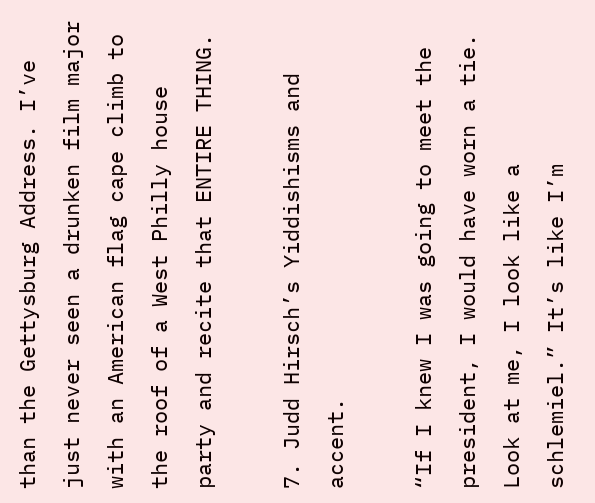than the Gettysburg Address. I’ve just never seen a drunken film major with an American flag cape climb to the roof of a West Philly house party and recite that ENTIRE THING.

7. Judd Hirsch’s Yiddishisms and accent.

“If I knew I was going to meet the president, I would have worn a tie. Look at me, I look like a schlemiel.” It’s like I’m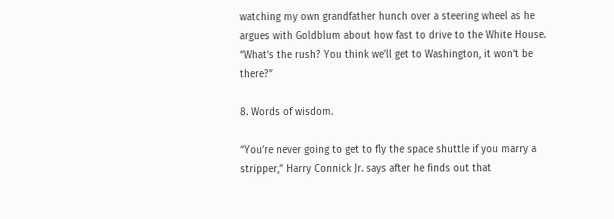watching my own grandfather hunch over a steering wheel as he argues with Goldblum about how fast to drive to the White House. “What’s the rush? You think we’ll get to Washington, it won’t be there?”

8. Words of wisdom.

“You’re never going to get to fly the space shuttle if you marry a stripper,” Harry Connick Jr. says after he finds out that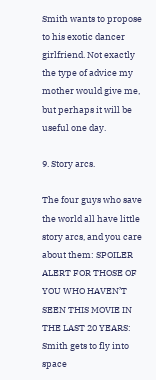Smith wants to propose to his exotic dancer girlfriend. Not exactly the type of advice my mother would give me, but perhaps it will be useful one day.

9. Story arcs.

The four guys who save the world all have little story arcs, and you care about them: SPOILER ALERT FOR THOSE OF YOU WHO HAVEN’T SEEN THIS MOVIE IN THE LAST 20 YEARS: Smith gets to fly into space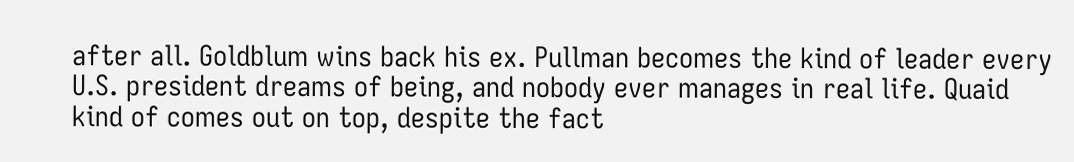after all. Goldblum wins back his ex. Pullman becomes the kind of leader every U.S. president dreams of being, and nobody ever manages in real life. Quaid kind of comes out on top, despite the fact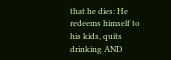that he dies: He redeems himself to his kids, quits drinking AND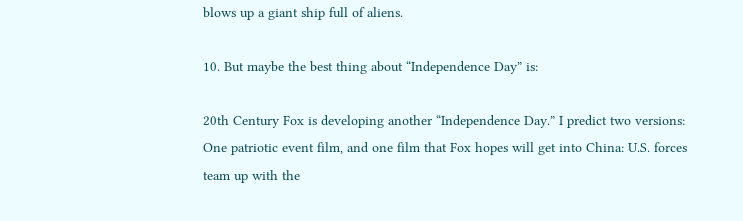blows up a giant ship full of aliens.

10. But maybe the best thing about “Independence Day” is:

20th Century Fox is developing another “Independence Day.” I predict two versions: One patriotic event film, and one film that Fox hopes will get into China: U.S. forces team up with the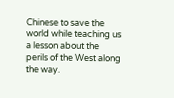Chinese to save the world while teaching us a lesson about the perils of the West along the way.